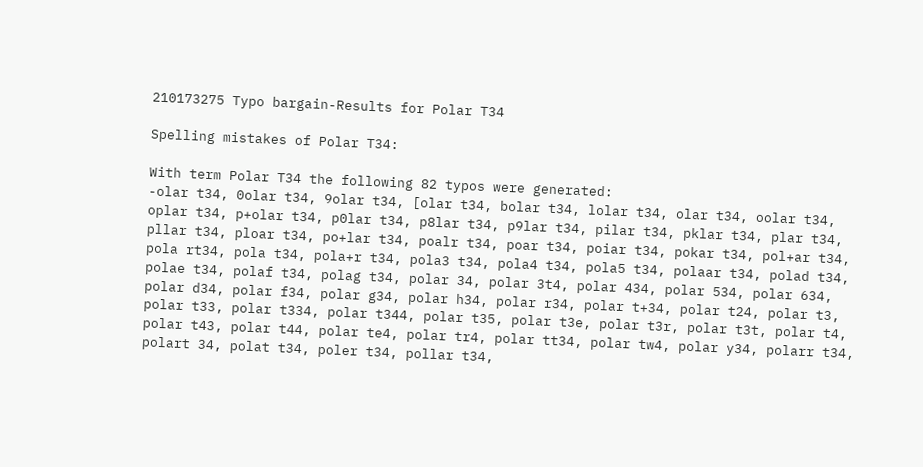210173275 Typo bargain-Results for Polar T34

Spelling mistakes of Polar T34:

With term Polar T34 the following 82 typos were generated:
-olar t34, 0olar t34, 9olar t34, [olar t34, bolar t34, lolar t34, olar t34, oolar t34, oplar t34, p+olar t34, p0lar t34, p8lar t34, p9lar t34, pilar t34, pklar t34, plar t34, pllar t34, ploar t34, po+lar t34, poalr t34, poar t34, poiar t34, pokar t34, pol+ar t34, pola rt34, pola t34, pola+r t34, pola3 t34, pola4 t34, pola5 t34, polaar t34, polad t34, polae t34, polaf t34, polag t34, polar 34, polar 3t4, polar 434, polar 534, polar 634, polar d34, polar f34, polar g34, polar h34, polar r34, polar t+34, polar t24, polar t3, polar t33, polar t334, polar t344, polar t35, polar t3e, polar t3r, polar t3t, polar t4, polar t43, polar t44, polar te4, polar tr4, polar tt34, polar tw4, polar y34, polarr t34, polart 34, polat t34, poler t34, pollar t34,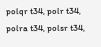polqr t34, polr t34, polra t34, polsr t34,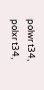polwr t34, polxr t34,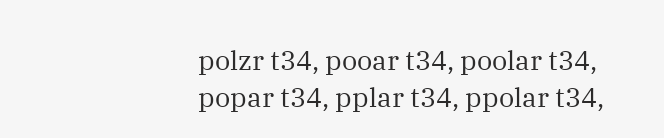polzr t34, pooar t34, poolar t34, popar t34, pplar t34, ppolar t34,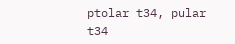ptolar t34, pular t34